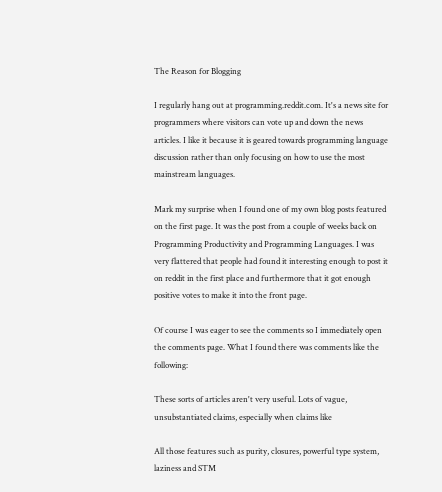The Reason for Blogging

I regularly hang out at programming.reddit.com. It's a news site for programmers where visitors can vote up and down the news articles. I like it because it is geared towards programming language discussion rather than only focusing on how to use the most mainstream languages.

Mark my surprise when I found one of my own blog posts featured on the first page. It was the post from a couple of weeks back on Programming Productivity and Programming Languages. I was very flattered that people had found it interesting enough to post it on reddit in the first place and furthermore that it got enough positive votes to make it into the front page.

Of course I was eager to see the comments so I immediately open the comments page. What I found there was comments like the following:

These sorts of articles aren't very useful. Lots of vague, unsubstantiated claims, especially when claims like

All those features such as purity, closures, powerful type system, laziness and STM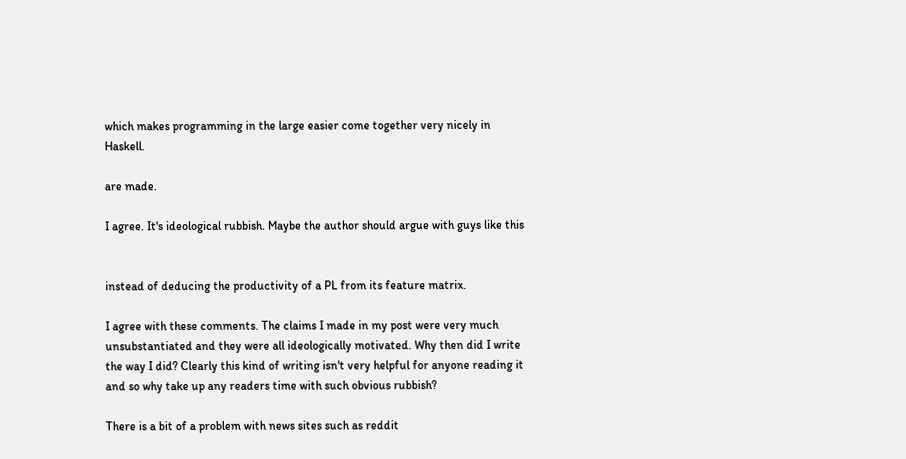which makes programming in the large easier come together very nicely in Haskell.

are made.

I agree. It's ideological rubbish. Maybe the author should argue with guys like this


instead of deducing the productivity of a PL from its feature matrix.

I agree with these comments. The claims I made in my post were very much unsubstantiated and they were all ideologically motivated. Why then did I write the way I did? Clearly this kind of writing isn't very helpful for anyone reading it and so why take up any readers time with such obvious rubbish?

There is a bit of a problem with news sites such as reddit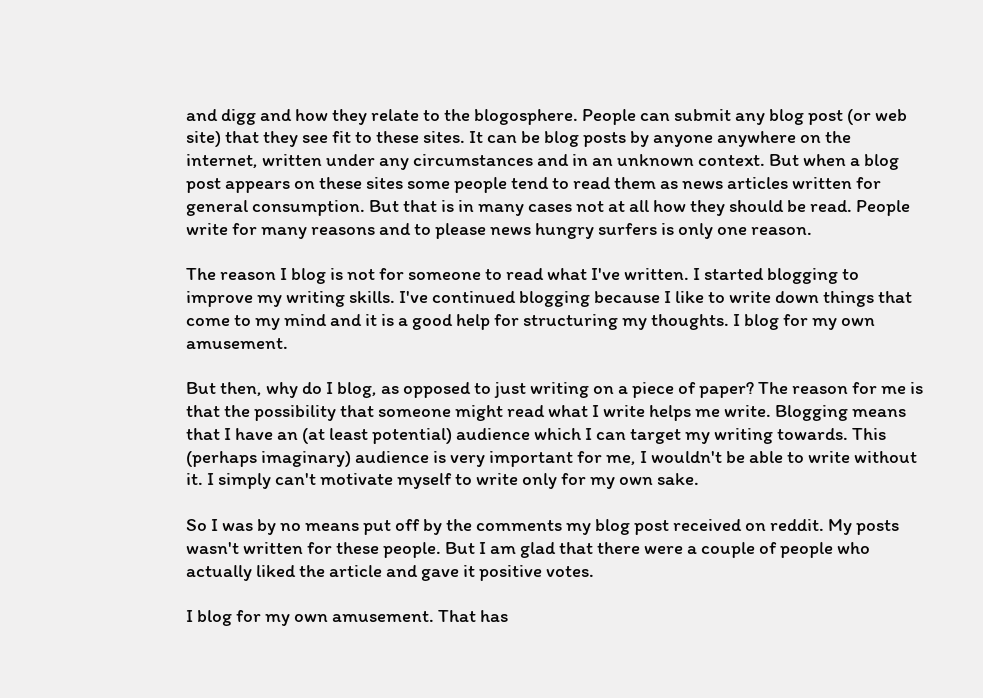and digg and how they relate to the blogosphere. People can submit any blog post (or web site) that they see fit to these sites. It can be blog posts by anyone anywhere on the internet, written under any circumstances and in an unknown context. But when a blog post appears on these sites some people tend to read them as news articles written for general consumption. But that is in many cases not at all how they should be read. People write for many reasons and to please news hungry surfers is only one reason.

The reason I blog is not for someone to read what I've written. I started blogging to improve my writing skills. I've continued blogging because I like to write down things that come to my mind and it is a good help for structuring my thoughts. I blog for my own amusement.

But then, why do I blog, as opposed to just writing on a piece of paper? The reason for me is that the possibility that someone might read what I write helps me write. Blogging means that I have an (at least potential) audience which I can target my writing towards. This (perhaps imaginary) audience is very important for me, I wouldn't be able to write without it. I simply can't motivate myself to write only for my own sake.

So I was by no means put off by the comments my blog post received on reddit. My posts wasn't written for these people. But I am glad that there were a couple of people who actually liked the article and gave it positive votes.

I blog for my own amusement. That has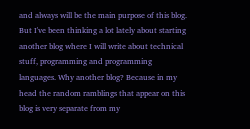and always will be the main purpose of this blog. But I've been thinking a lot lately about starting another blog where I will write about technical stuff, programming and programming languages. Why another blog? Because in my head the random ramblings that appear on this blog is very separate from my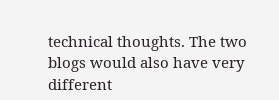technical thoughts. The two blogs would also have very different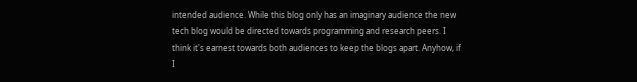intended audience. While this blog only has an imaginary audience the new tech blog would be directed towards programming and research peers. I think it's earnest towards both audiences to keep the blogs apart. Anyhow, if I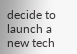decide to launch a new tech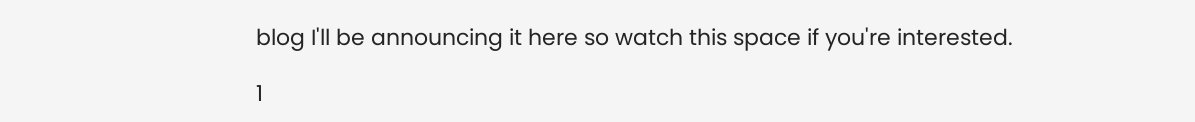blog I'll be announcing it here so watch this space if you're interested.

1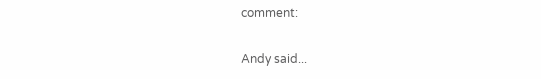comment:

Andy said...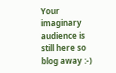Your imaginary audience is still here so blog away :-)